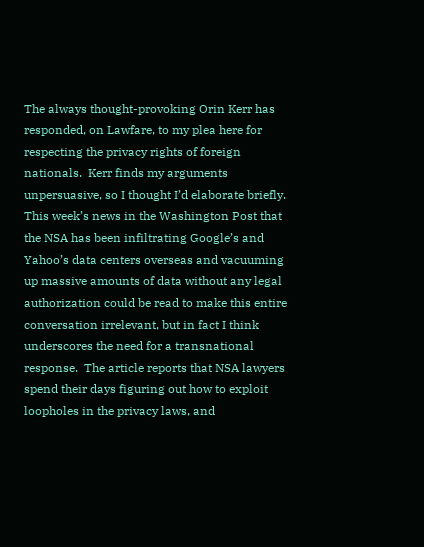The always thought-provoking Orin Kerr has responded, on Lawfare, to my plea here for respecting the privacy rights of foreign nationals.  Kerr finds my arguments unpersuasive, so I thought I’d elaborate briefly.  This week’s news in the Washington Post that the NSA has been infiltrating Google’s and Yahoo’s data centers overseas and vacuuming up massive amounts of data without any legal authorization could be read to make this entire conversation irrelevant, but in fact I think underscores the need for a transnational response.  The article reports that NSA lawyers spend their days figuring out how to exploit loopholes in the privacy laws, and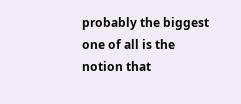probably the biggest one of all is the notion that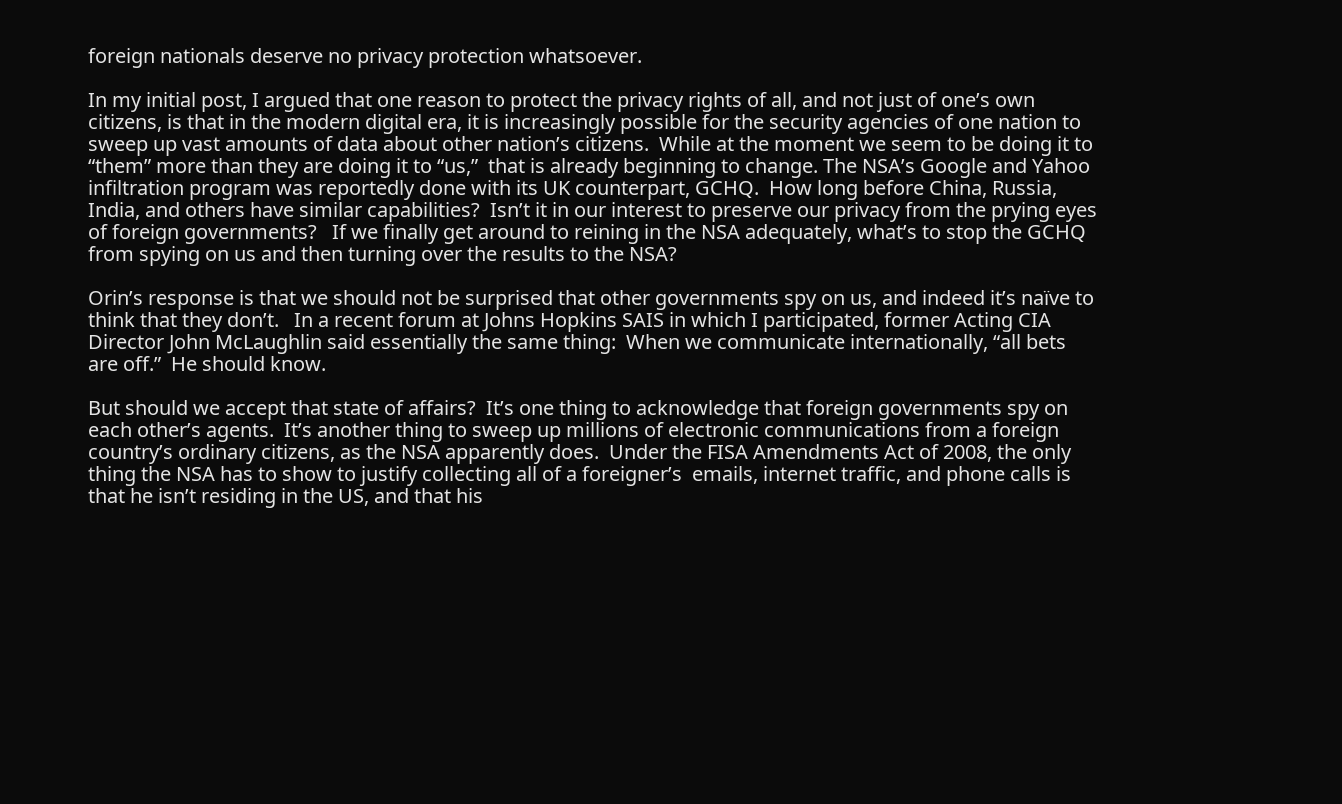foreign nationals deserve no privacy protection whatsoever.

In my initial post, I argued that one reason to protect the privacy rights of all, and not just of one’s own citizens, is that in the modern digital era, it is increasingly possible for the security agencies of one nation to sweep up vast amounts of data about other nation’s citizens.  While at the moment we seem to be doing it to “them” more than they are doing it to “us,”  that is already beginning to change. The NSA’s Google and Yahoo infiltration program was reportedly done with its UK counterpart, GCHQ.  How long before China, Russia, India, and others have similar capabilities?  Isn’t it in our interest to preserve our privacy from the prying eyes of foreign governments?   If we finally get around to reining in the NSA adequately, what’s to stop the GCHQ from spying on us and then turning over the results to the NSA?

Orin’s response is that we should not be surprised that other governments spy on us, and indeed it’s naïve to think that they don’t.   In a recent forum at Johns Hopkins SAIS in which I participated, former Acting CIA Director John McLaughlin said essentially the same thing:  When we communicate internationally, “all bets are off.”  He should know.

But should we accept that state of affairs?  It’s one thing to acknowledge that foreign governments spy on each other’s agents.  It’s another thing to sweep up millions of electronic communications from a foreign country’s ordinary citizens, as the NSA apparently does.  Under the FISA Amendments Act of 2008, the only thing the NSA has to show to justify collecting all of a foreigner’s  emails, internet traffic, and phone calls is that he isn’t residing in the US, and that his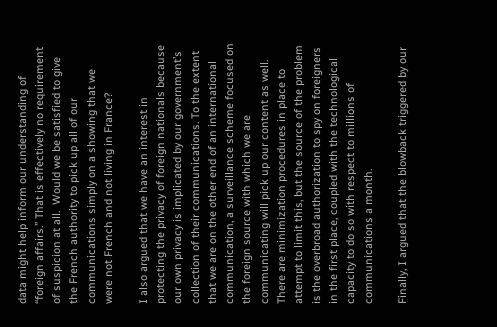data might help inform our understanding of “foreign affairs.” That is effectively no requirement of suspicion at all.  Would we be satisfied to give the French authority to pick up all of our communications simply on a showing that we were not French and not living in France?

I also argued that we have an interest in protecting the privacy of foreign nationals because our own privacy is implicated by our government’s collection of their communications. To the extent that we are on the other end of an international communication, a surveillance scheme focused on the foreign source with which we are communicating will pick up our content as well.  There are minimization procedures in place to attempt to limit this, but the source of the problem  is the overbroad authorization to spy on foreigners in the first place, coupled with the technological capacity to do so with respect to millions of communications a month.

Finally, I argued that the blowback triggered by our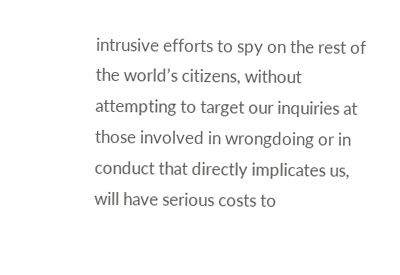intrusive efforts to spy on the rest of the world’s citizens, without attempting to target our inquiries at those involved in wrongdoing or in conduct that directly implicates us, will have serious costs to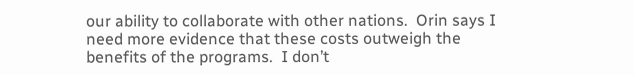our ability to collaborate with other nations.  Orin says I need more evidence that these costs outweigh the benefits of the programs.  I don’t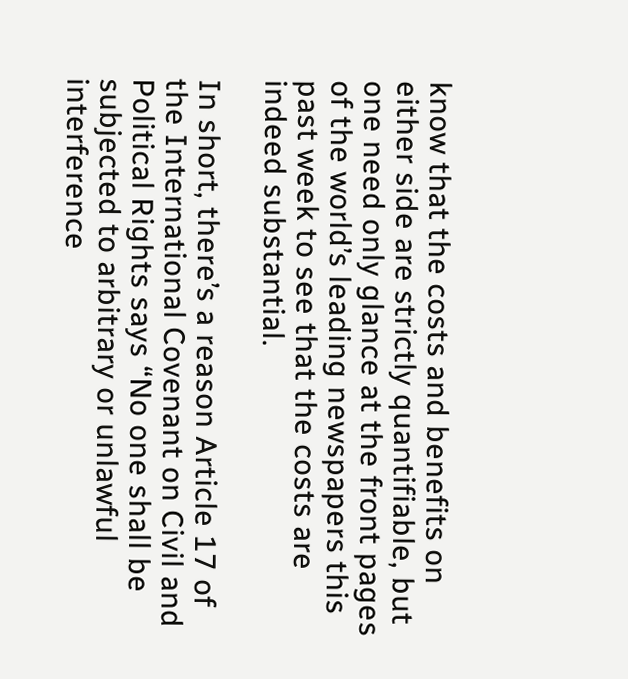know that the costs and benefits on either side are strictly quantifiable, but one need only glance at the front pages of the world’s leading newspapers this past week to see that the costs are indeed substantial.

In short, there’s a reason Article 17 of the International Covenant on Civil and Political Rights says “No one shall be subjected to arbitrary or unlawful interference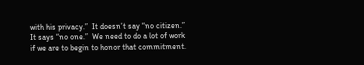with his privacy.”  It doesn’t say “no citizen.”  It says “no one.”  We need to do a lot of work if we are to begin to honor that commitment.